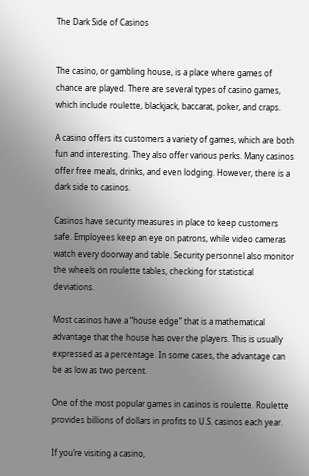The Dark Side of Casinos


The casino, or gambling house, is a place where games of chance are played. There are several types of casino games, which include roulette, blackjack, baccarat, poker, and craps.

A casino offers its customers a variety of games, which are both fun and interesting. They also offer various perks. Many casinos offer free meals, drinks, and even lodging. However, there is a dark side to casinos.

Casinos have security measures in place to keep customers safe. Employees keep an eye on patrons, while video cameras watch every doorway and table. Security personnel also monitor the wheels on roulette tables, checking for statistical deviations.

Most casinos have a “house edge” that is a mathematical advantage that the house has over the players. This is usually expressed as a percentage. In some cases, the advantage can be as low as two percent.

One of the most popular games in casinos is roulette. Roulette provides billions of dollars in profits to U.S. casinos each year.

If you’re visiting a casino,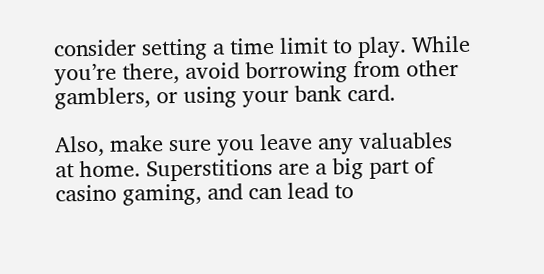consider setting a time limit to play. While you’re there, avoid borrowing from other gamblers, or using your bank card.

Also, make sure you leave any valuables at home. Superstitions are a big part of casino gaming, and can lead to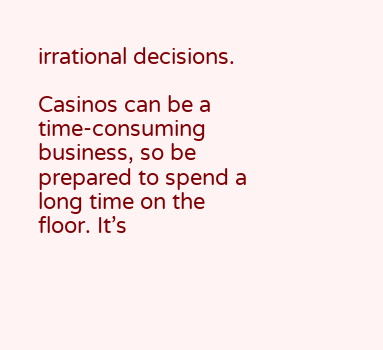irrational decisions.

Casinos can be a time-consuming business, so be prepared to spend a long time on the floor. It’s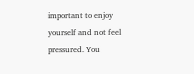important to enjoy yourself and not feel pressured. You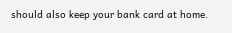should also keep your bank card at home.